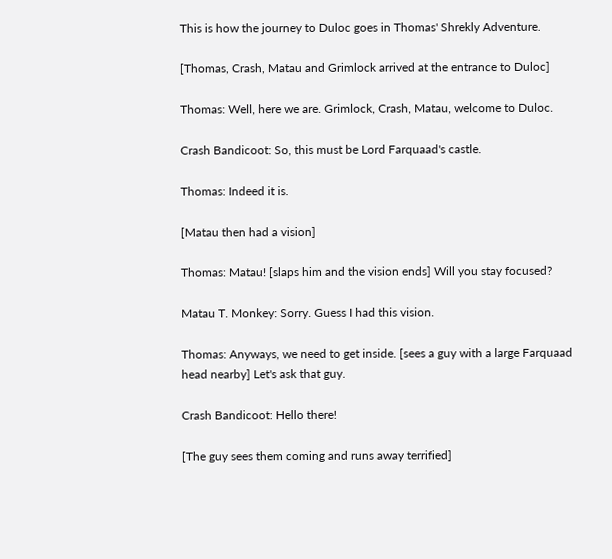This is how the journey to Duloc goes in Thomas' Shrekly Adventure.

[Thomas, Crash, Matau and Grimlock arrived at the entrance to Duloc]

Thomas: Well, here we are. Grimlock, Crash, Matau, welcome to Duloc.

Crash Bandicoot: So, this must be Lord Farquaad's castle.

Thomas: Indeed it is.

[Matau then had a vision]

Thomas: Matau! [slaps him and the vision ends] Will you stay focused?

Matau T. Monkey: Sorry. Guess I had this vision.

Thomas: Anyways, we need to get inside. [sees a guy with a large Farquaad head nearby] Let's ask that guy.

Crash Bandicoot: Hello there!

[The guy sees them coming and runs away terrified]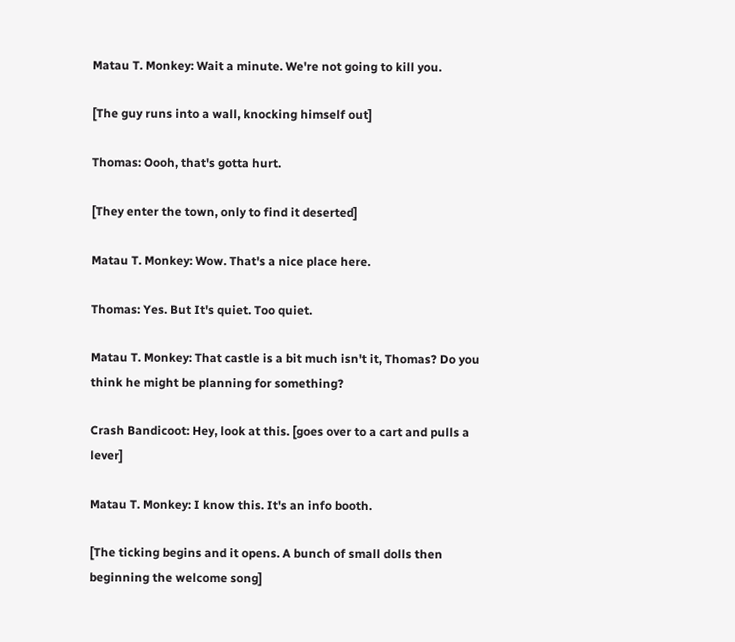Matau T. Monkey: Wait a minute. We're not going to kill you.

[The guy runs into a wall, knocking himself out]

Thomas: Oooh, that's gotta hurt.

[They enter the town, only to find it deserted]

Matau T. Monkey: Wow. That's a nice place here.

Thomas: Yes. But It's quiet. Too quiet.

Matau T. Monkey: That castle is a bit much isn't it, Thomas? Do you think he might be planning for something?

Crash Bandicoot: Hey, look at this. [goes over to a cart and pulls a lever]

Matau T. Monkey: I know this. It's an info booth.

[The ticking begins and it opens. A bunch of small dolls then beginning the welcome song]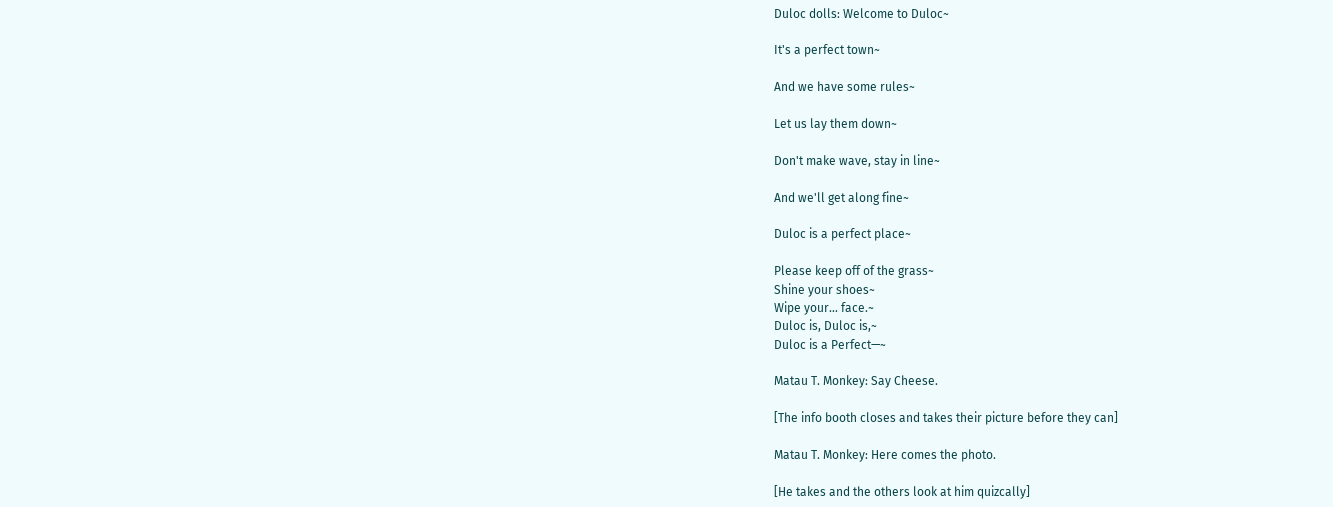Duloc dolls: Welcome to Duloc~

It's a perfect town~

And we have some rules~

Let us lay them down~

Don't make wave, stay in line~

And we'll get along fine~

Duloc is a perfect place~

Please keep off of the grass~
Shine your shoes~
Wipe your... face.~
Duloc is, Duloc is,~
Duloc is a Perfect—~

Matau T. Monkey: Say Cheese.

[The info booth closes and takes their picture before they can]

Matau T. Monkey: Here comes the photo.

[He takes and the others look at him quizcally]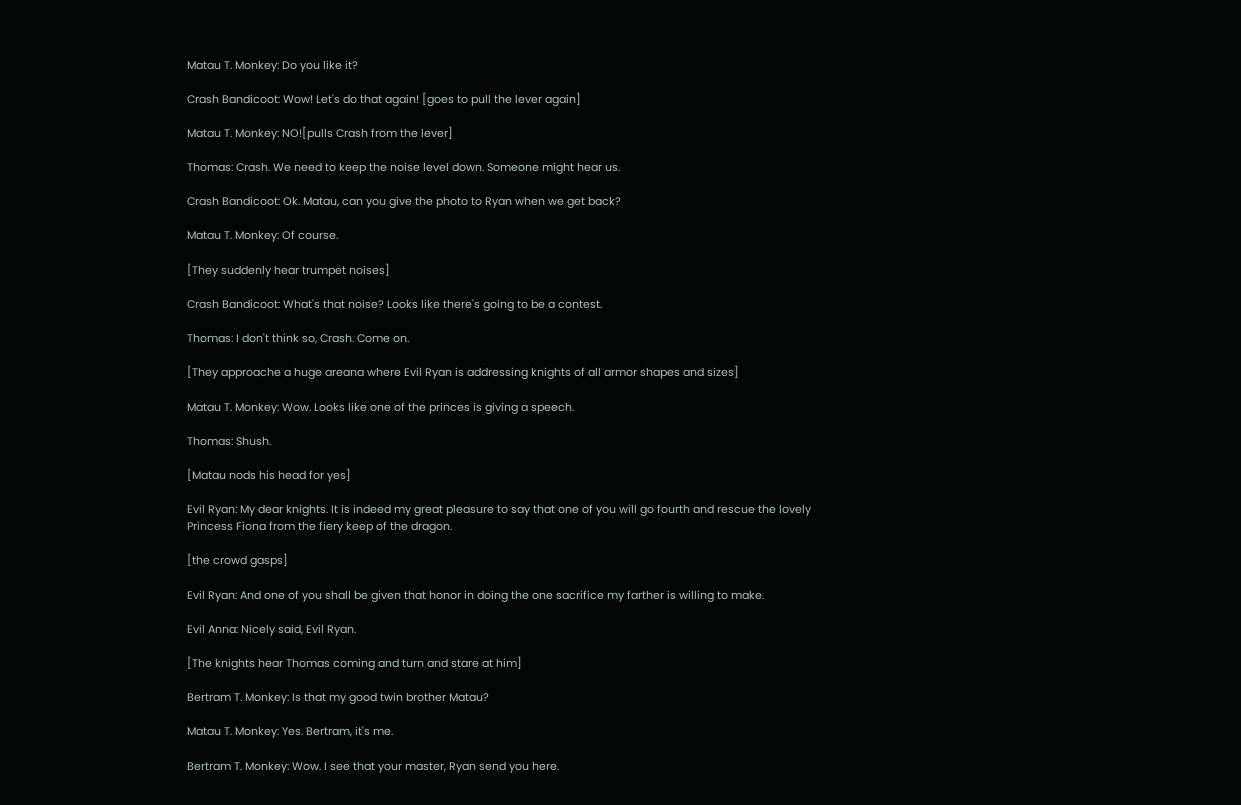Matau T. Monkey: Do you like it?

Crash Bandicoot: Wow! Let's do that again! [goes to pull the lever again]

Matau T. Monkey: NO![pulls Crash from the lever]

Thomas: Crash. We need to keep the noise level down. Someone might hear us.

Crash Bandicoot: Ok. Matau, can you give the photo to Ryan when we get back?

Matau T. Monkey: Of course.

[They suddenly hear trumpet noises]

Crash Bandicoot: What's that noise? Looks like there's going to be a contest.

Thomas: I don't think so, Crash. Come on.

[They approache a huge areana where Evil Ryan is addressing knights of all armor shapes and sizes]

Matau T. Monkey: Wow. Looks like one of the princes is giving a speech.

Thomas: Shush.

[Matau nods his head for yes]

Evil Ryan: My dear knights. It is indeed my great pleasure to say that one of you will go fourth and rescue the lovely Princess Fiona from the fiery keep of the dragon.

[the crowd gasps]

Evil Ryan: And one of you shall be given that honor in doing the one sacrifice my farther is willing to make.

Evil Anna: Nicely said, Evil Ryan.

[The knights hear Thomas coming and turn and stare at him]

Bertram T. Monkey: Is that my good twin brother Matau?

Matau T. Monkey: Yes. Bertram, it's me.

Bertram T. Monkey: Wow. I see that your master, Ryan send you here.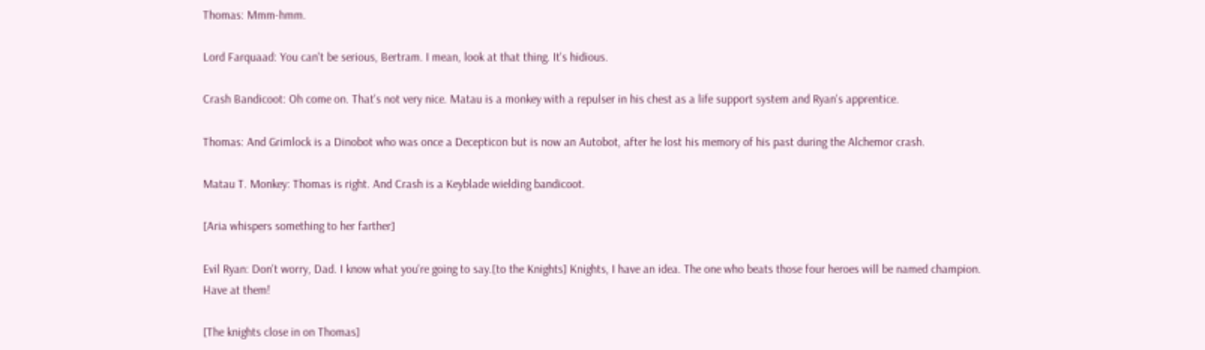Thomas: Mmm-hmm.

Lord Farquaad: You can't be serious, Bertram. I mean, look at that thing. It's hidious.

Crash Bandicoot: Oh come on. That's not very nice. Matau is a monkey with a repulser in his chest as a life support system and Ryan's apprentice.

Thomas: And Grimlock is a Dinobot who was once a Decepticon but is now an Autobot, after he lost his memory of his past during the Alchemor crash.

Matau T. Monkey: Thomas is right. And Crash is a Keyblade wielding bandicoot.

[Aria whispers something to her farther]

Evil Ryan: Don't worry, Dad. I know what you're going to say.[to the Knights] Knights, I have an idea. The one who beats those four heroes will be named champion. Have at them!

[The knights close in on Thomas]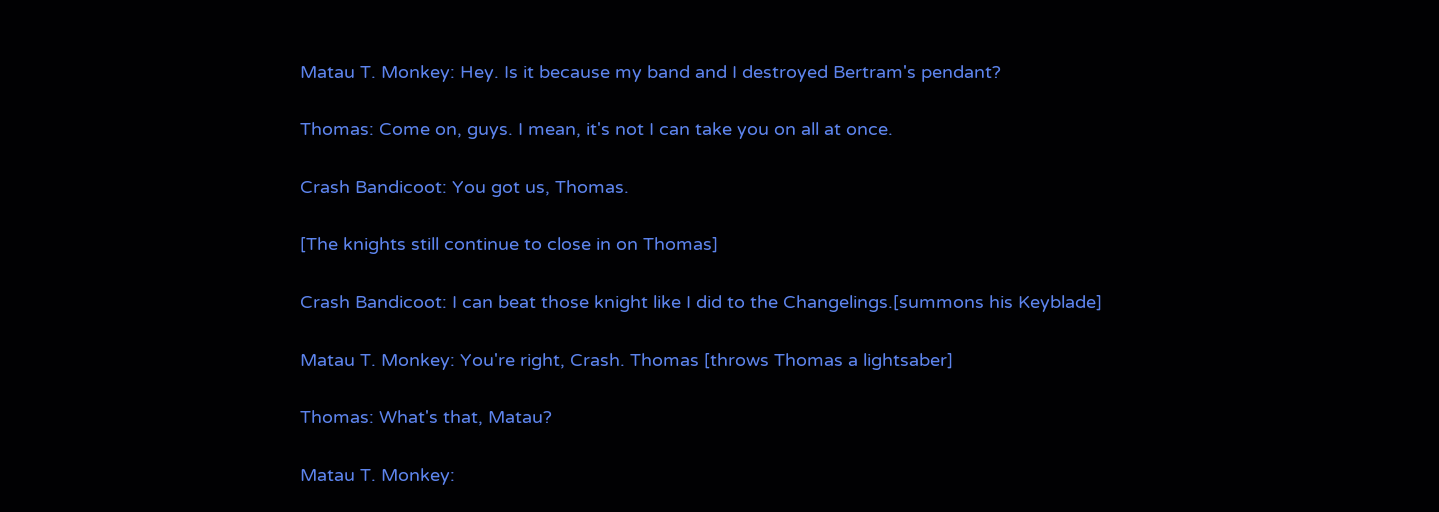Matau T. Monkey: Hey. Is it because my band and I destroyed Bertram's pendant?

Thomas: Come on, guys. I mean, it's not I can take you on all at once.

Crash Bandicoot: You got us, Thomas.

[The knights still continue to close in on Thomas]

Crash Bandicoot: I can beat those knight like I did to the Changelings.[summons his Keyblade]

Matau T. Monkey: You're right, Crash. Thomas [throws Thomas a lightsaber]

Thomas: What's that, Matau?

Matau T. Monkey: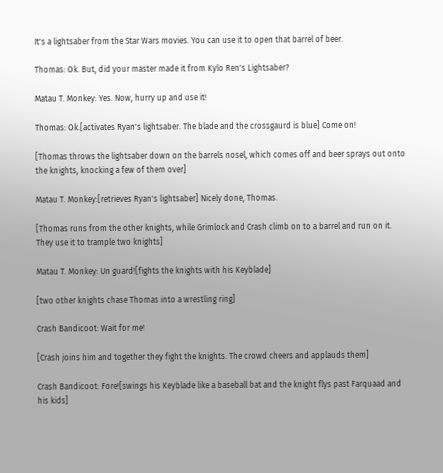It's a lightsaber from the Star Wars movies. You can use it to open that barrel of beer.

Thomas: Ok. But, did your master made it from Kylo Ren's Lightsaber?

Matau T. Monkey: Yes. Now, hurry up and use it!

Thomas: Ok.[activates Ryan's lightsaber. The blade and the crossgaurd is blue] Come on!

[Thomas throws the lightsaber down on the barrels nosel, which comes off and beer sprays out onto the knights, knocking a few of them over]

Matau T. Monkey:[retrieves Ryan's lightsaber] Nicely done, Thomas.

[Thomas runs from the other knights, while Grimlock and Crash climb on to a barrel and run on it. They use it to trample two knights]

Matau T. Monkey: Un guard![fights the knights with his Keyblade]

[two other knights chase Thomas into a wrestling ring]

Crash Bandicoot: Wait for me!

[Crash joins him and together they fight the knights. The crowd cheers and applauds them]

Crash Bandicoot: Fore![swings his Keyblade like a baseball bat and the knight flys past Farquaad and his kids]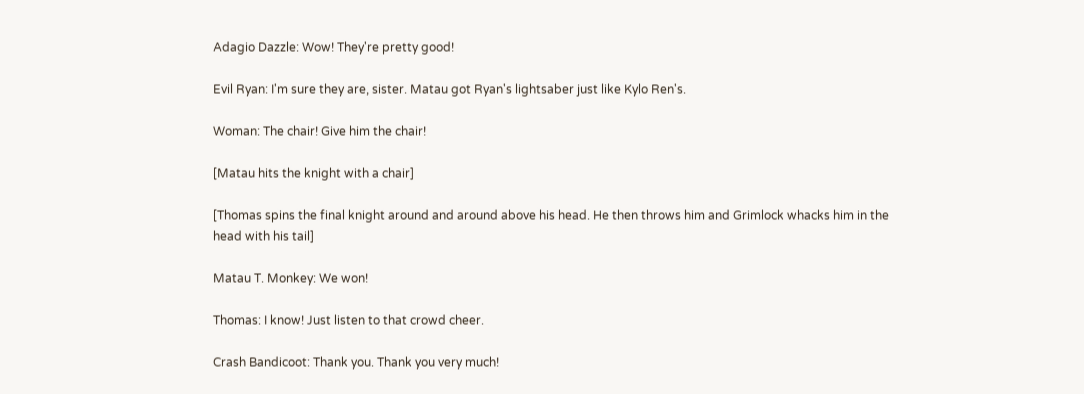Adagio Dazzle: Wow! They're pretty good!

Evil Ryan: I'm sure they are, sister. Matau got Ryan's lightsaber just like Kylo Ren's.

Woman: The chair! Give him the chair!

[Matau hits the knight with a chair]

[Thomas spins the final knight around and around above his head. He then throws him and Grimlock whacks him in the head with his tail]

Matau T. Monkey: We won!

Thomas: I know! Just listen to that crowd cheer.

Crash Bandicoot: Thank you. Thank you very much!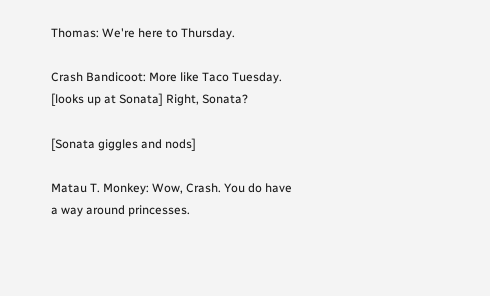Thomas: We're here to Thursday.

Crash Bandicoot: More like Taco Tuesday. [looks up at Sonata] Right, Sonata?

[Sonata giggles and nods]

Matau T. Monkey: Wow, Crash. You do have a way around princesses.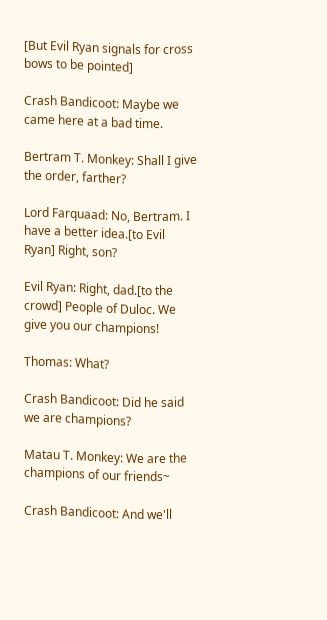[But Evil Ryan signals for cross bows to be pointed]

Crash Bandicoot: Maybe we came here at a bad time.

Bertram T. Monkey: Shall I give the order, farther?

Lord Farquaad: No, Bertram. I have a better idea.[to Evil Ryan] Right, son?

Evil Ryan: Right, dad.[to the crowd] People of Duloc. We give you our champions!

Thomas: What?

Crash Bandicoot: Did he said we are champions?

Matau T. Monkey: We are the champions of our friends~

Crash Bandicoot: And we'll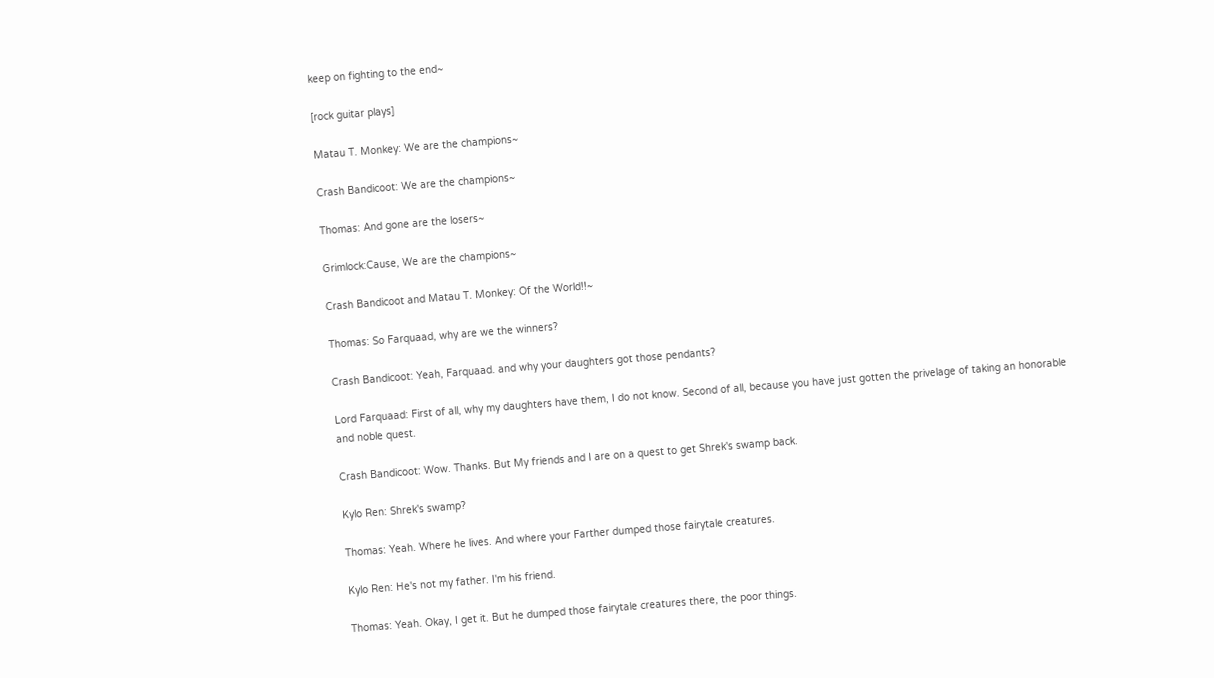keep on fighting to the end~

[rock guitar plays]

Matau T. Monkey: We are the champions~

Crash Bandicoot: We are the champions~

Thomas: And gone are the losers~

Grimlock:Cause, We are the champions~

Crash Bandicoot and Matau T. Monkey: Of the World!!~

Thomas: So Farquaad, why are we the winners?

Crash Bandicoot: Yeah, Farquaad. and why your daughters got those pendants?

Lord Farquaad: First of all, why my daughters have them, I do not know. Second of all, because you have just gotten the privelage of taking an honorable and noble quest.

Crash Bandicoot: Wow. Thanks. But My friends and I are on a quest to get Shrek's swamp back.

Kylo Ren: Shrek's swamp?

Thomas: Yeah. Where he lives. And where your Farther dumped those fairytale creatures.

Kylo Ren: He's not my father. I'm his friend.

Thomas: Yeah. Okay, I get it. But he dumped those fairytale creatures there, the poor things.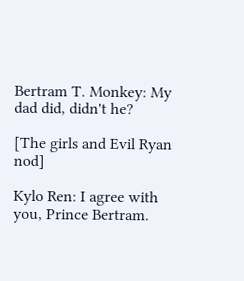Bertram T. Monkey: My dad did, didn't he?

[The girls and Evil Ryan nod]

Kylo Ren: I agree with you, Prince Bertram.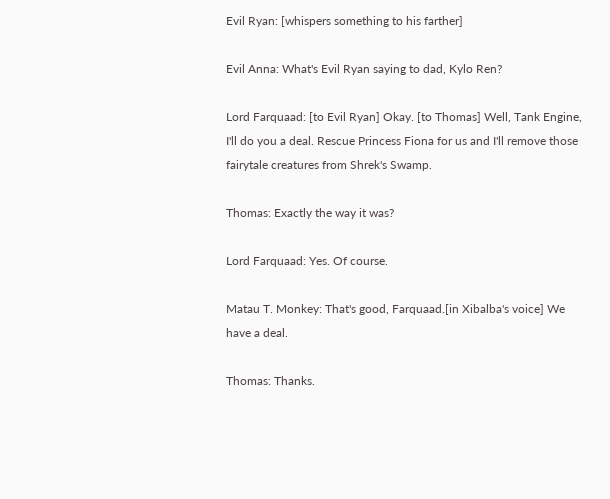Evil Ryan: [whispers something to his farther]

Evil Anna: What's Evil Ryan saying to dad, Kylo Ren?

Lord Farquaad: [to Evil Ryan] Okay. [to Thomas] Well, Tank Engine, I'll do you a deal. Rescue Princess Fiona for us and I'll remove those fairytale creatures from Shrek's Swamp.

Thomas: Exactly the way it was?

Lord Farquaad: Yes. Of course.

Matau T. Monkey: That's good, Farquaad.[in Xibalba's voice] We have a deal.

Thomas: Thanks.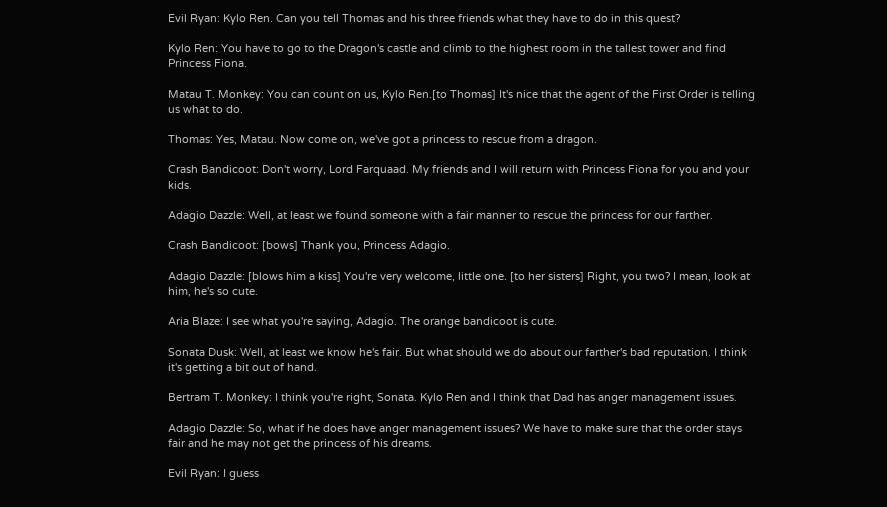Evil Ryan: Kylo Ren. Can you tell Thomas and his three friends what they have to do in this quest?

Kylo Ren: You have to go to the Dragon's castle and climb to the highest room in the tallest tower and find Princess Fiona.

Matau T. Monkey: You can count on us, Kylo Ren.[to Thomas] It's nice that the agent of the First Order is telling us what to do.

Thomas: Yes, Matau. Now come on, we've got a princess to rescue from a dragon.

Crash Bandicoot: Don't worry, Lord Farquaad. My friends and I will return with Princess Fiona for you and your kids.

Adagio Dazzle: Well, at least we found someone with a fair manner to rescue the princess for our farther.

Crash Bandicoot: [bows] Thank you, Princess Adagio.

Adagio Dazzle: [blows him a kiss] You're very welcome, little one. [to her sisters] Right, you two? I mean, look at him, he's so cute.

Aria Blaze: I see what you're saying, Adagio. The orange bandicoot is cute.

Sonata Dusk: Well, at least we know he's fair. But what should we do about our farther's bad reputation. I think it's getting a bit out of hand.

Bertram T. Monkey: I think you're right, Sonata. Kylo Ren and I think that Dad has anger management issues.

Adagio Dazzle: So, what if he does have anger management issues? We have to make sure that the order stays fair and he may not get the princess of his dreams.

Evil Ryan: I guess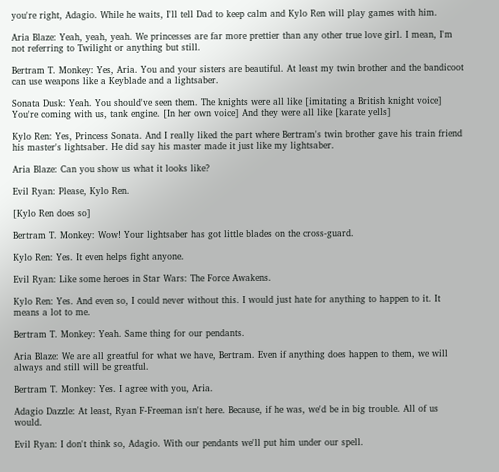you're right, Adagio. While he waits, I'll tell Dad to keep calm and Kylo Ren will play games with him.

Aria Blaze: Yeah, yeah, yeah. We princesses are far more prettier than any other true love girl. I mean, I'm not referring to Twilight or anything but still.

Bertram T. Monkey: Yes, Aria. You and your sisters are beautiful. At least my twin brother and the bandicoot can use weapons like a Keyblade and a lightsaber.

Sonata Dusk: Yeah. You should've seen them. The knights were all like [imitating a British knight voice] You're coming with us, tank engine. [In her own voice] And they were all like [karate yells]

Kylo Ren: Yes, Princess Sonata. And I really liked the part where Bertram's twin brother gave his train friend his master's lightsaber. He did say his master made it just like my lightsaber.

Aria Blaze: Can you show us what it looks like?

Evil Ryan: Please, Kylo Ren.

[Kylo Ren does so]

Bertram T. Monkey: Wow! Your lightsaber has got little blades on the cross-guard.

Kylo Ren: Yes. It even helps fight anyone.

Evil Ryan: Like some heroes in Star Wars: The Force Awakens.

Kylo Ren: Yes. And even so, I could never without this. I would just hate for anything to happen to it. It means a lot to me.

Bertram T. Monkey: Yeah. Same thing for our pendants.

Aria Blaze: We are all greatful for what we have, Bertram. Even if anything does happen to them, we will always and still will be greatful.

Bertram T. Monkey: Yes. I agree with you, Aria.

Adagio Dazzle: At least, Ryan F-Freeman isn't here. Because, if he was, we'd be in big trouble. All of us would.

Evil Ryan: I don't think so, Adagio. With our pendants we'll put him under our spell.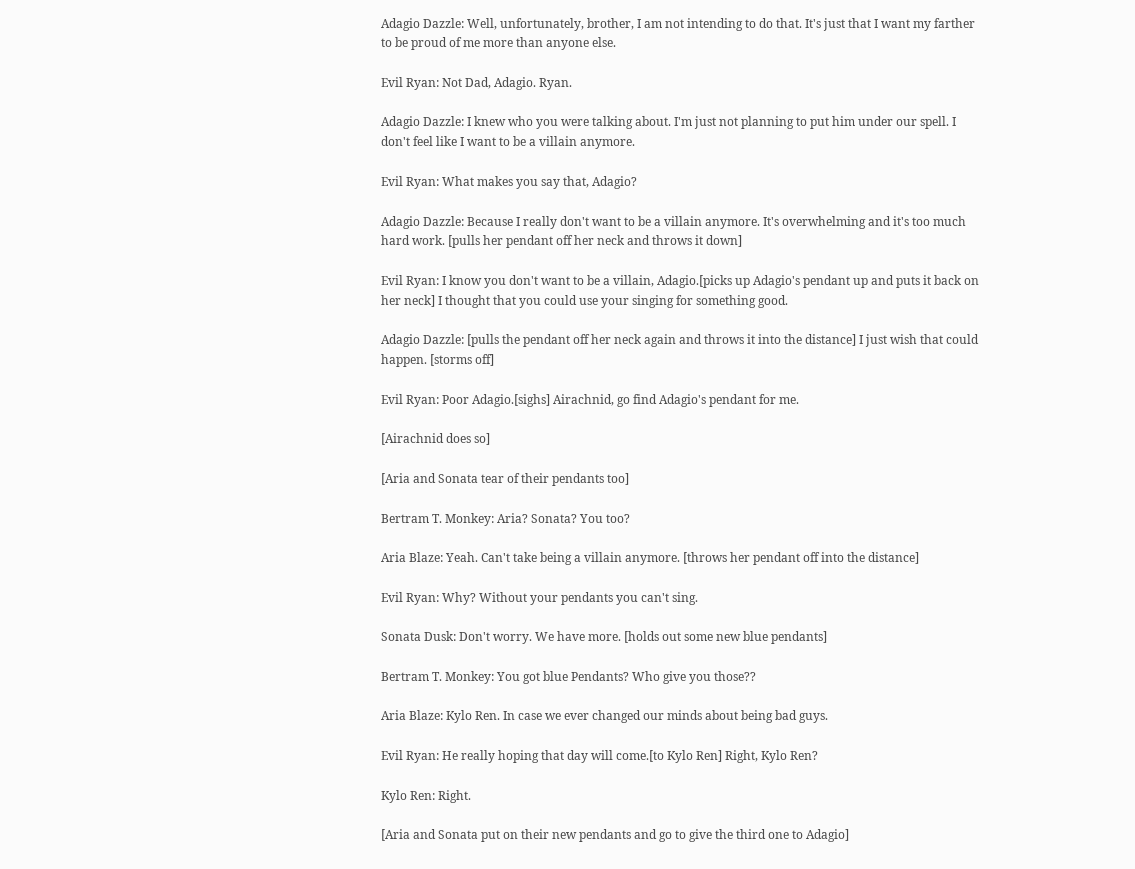Adagio Dazzle: Well, unfortunately, brother, I am not intending to do that. It's just that I want my farther to be proud of me more than anyone else.

Evil Ryan: Not Dad, Adagio. Ryan.

Adagio Dazzle: I knew who you were talking about. I'm just not planning to put him under our spell. I don't feel like I want to be a villain anymore.

Evil Ryan: What makes you say that, Adagio?

Adagio Dazzle: Because I really don't want to be a villain anymore. It's overwhelming and it's too much hard work. [pulls her pendant off her neck and throws it down]

Evil Ryan: I know you don't want to be a villain, Adagio.[picks up Adagio's pendant up and puts it back on her neck] I thought that you could use your singing for something good.

Adagio Dazzle: [pulls the pendant off her neck again and throws it into the distance] I just wish that could happen. [storms off]

Evil Ryan: Poor Adagio.[sighs] Airachnid, go find Adagio's pendant for me.

[Airachnid does so]

[Aria and Sonata tear of their pendants too]

Bertram T. Monkey: Aria? Sonata? You too?

Aria Blaze: Yeah. Can't take being a villain anymore. [throws her pendant off into the distance]

Evil Ryan: Why? Without your pendants you can't sing.

Sonata Dusk: Don't worry. We have more. [holds out some new blue pendants]

Bertram T. Monkey: You got blue Pendants? Who give you those??

Aria Blaze: Kylo Ren. In case we ever changed our minds about being bad guys.

Evil Ryan: He really hoping that day will come.[to Kylo Ren] Right, Kylo Ren?

Kylo Ren: Right.

[Aria and Sonata put on their new pendants and go to give the third one to Adagio]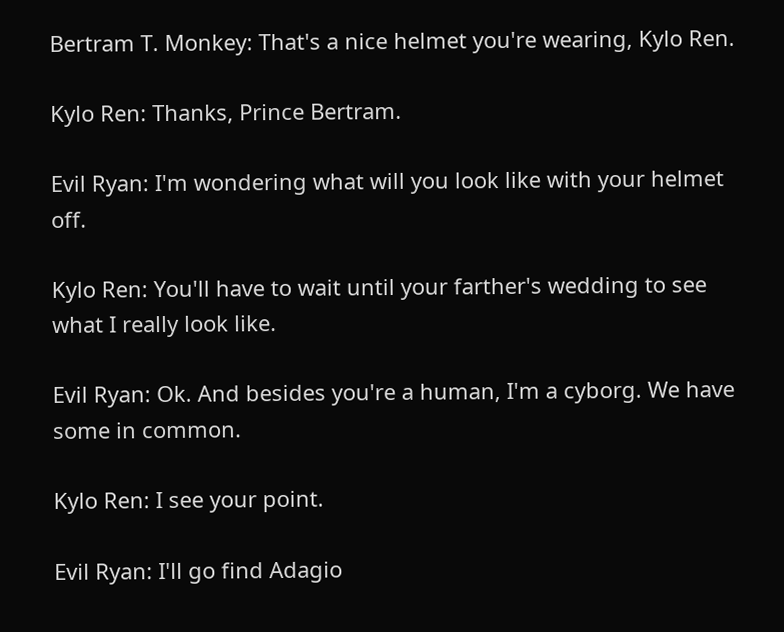Bertram T. Monkey: That's a nice helmet you're wearing, Kylo Ren.

Kylo Ren: Thanks, Prince Bertram.

Evil Ryan: I'm wondering what will you look like with your helmet off.

Kylo Ren: You'll have to wait until your farther's wedding to see what I really look like.

Evil Ryan: Ok. And besides you're a human, I'm a cyborg. We have some in common.

Kylo Ren: I see your point.

Evil Ryan: I'll go find Adagio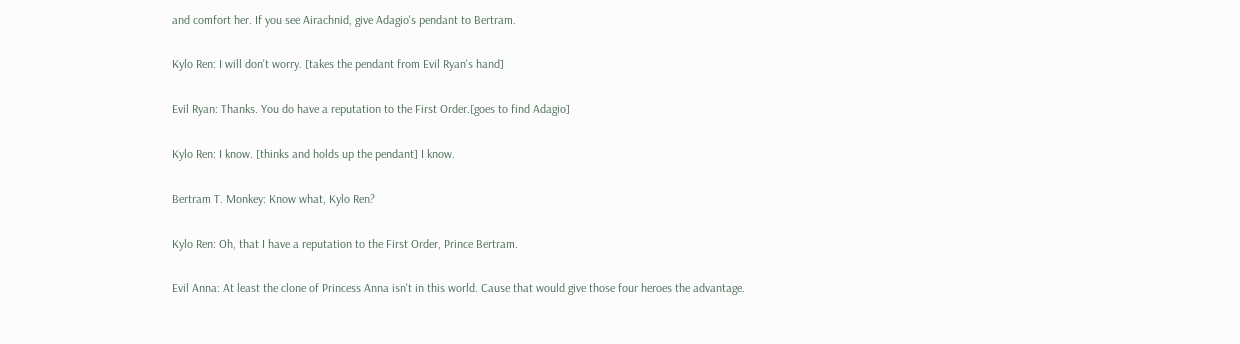and comfort her. If you see Airachnid, give Adagio's pendant to Bertram.

Kylo Ren: I will don't worry. [takes the pendant from Evil Ryan's hand]

Evil Ryan: Thanks. You do have a reputation to the First Order.[goes to find Adagio]

Kylo Ren: I know. [thinks and holds up the pendant] I know.

Bertram T. Monkey: Know what, Kylo Ren?

Kylo Ren: Oh, that I have a reputation to the First Order, Prince Bertram.

Evil Anna: At least the clone of Princess Anna isn't in this world. Cause that would give those four heroes the advantage.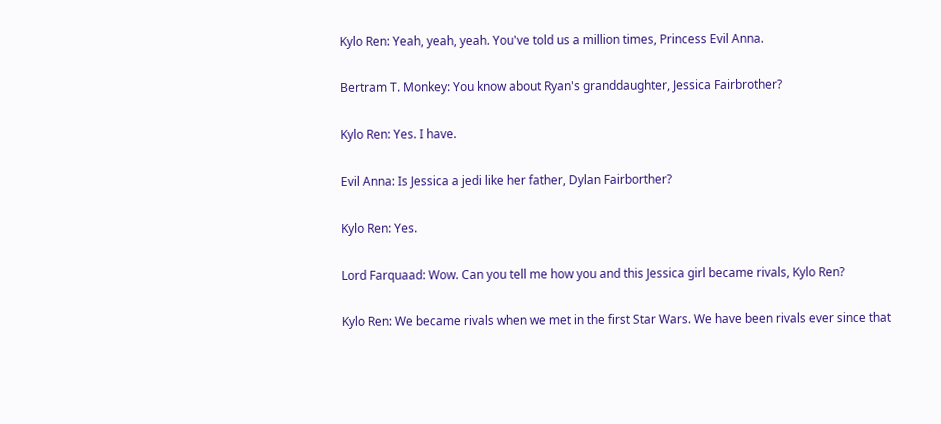Kylo Ren: Yeah, yeah, yeah. You've told us a million times, Princess Evil Anna.

Bertram T. Monkey: You know about Ryan's granddaughter, Jessica Fairbrother?

Kylo Ren: Yes. I have.

Evil Anna: Is Jessica a jedi like her father, Dylan Fairborther?

Kylo Ren: Yes.

Lord Farquaad: Wow. Can you tell me how you and this Jessica girl became rivals, Kylo Ren?

Kylo Ren: We became rivals when we met in the first Star Wars. We have been rivals ever since that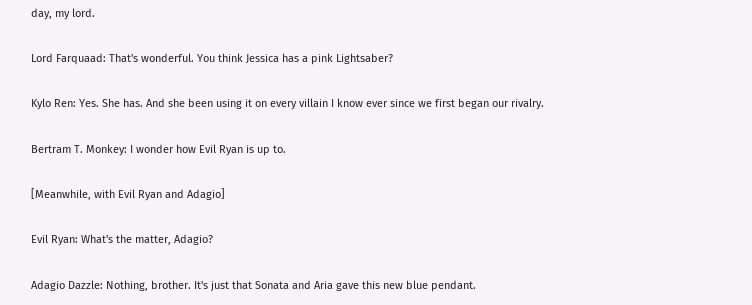day, my lord.

Lord Farquaad: That's wonderful. You think Jessica has a pink Lightsaber?

Kylo Ren: Yes. She has. And she been using it on every villain I know ever since we first began our rivalry.

Bertram T. Monkey: I wonder how Evil Ryan is up to.

[Meanwhile, with Evil Ryan and Adagio]

Evil Ryan: What's the matter, Adagio?

Adagio Dazzle: Nothing, brother. It's just that Sonata and Aria gave this new blue pendant.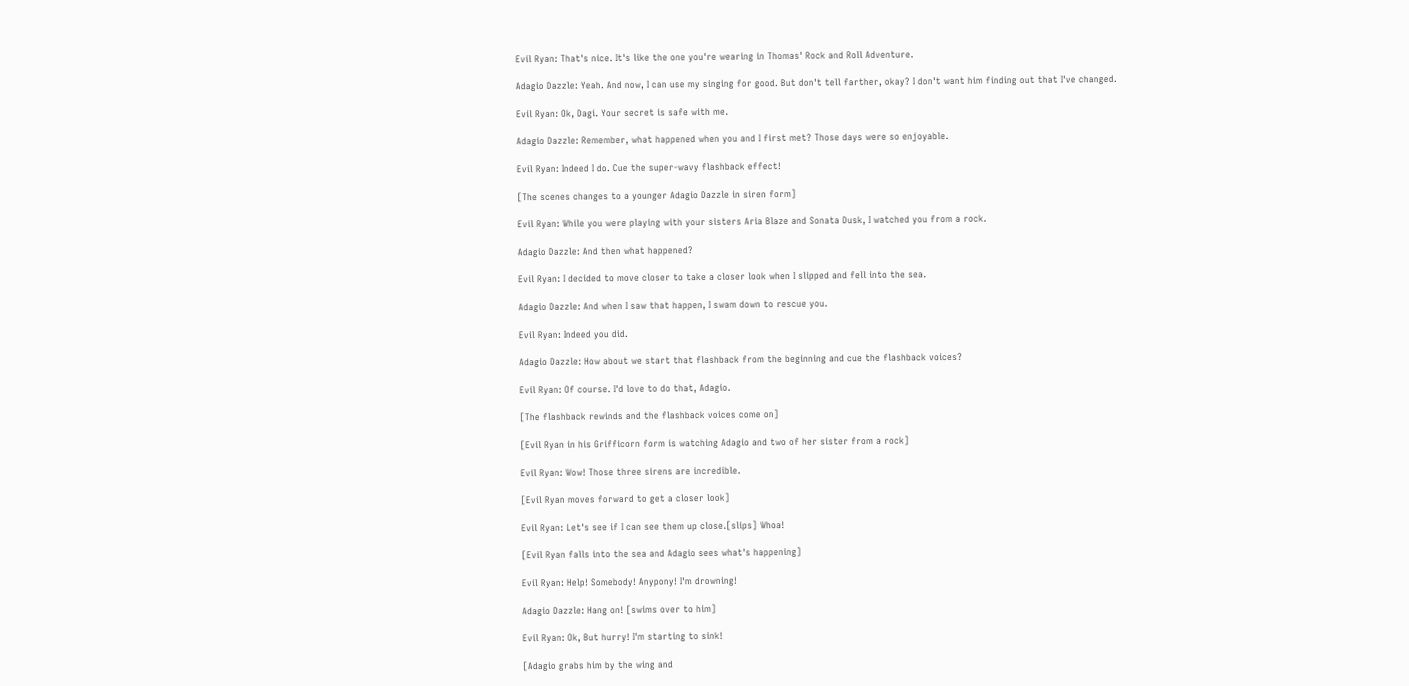Evil Ryan: That's nice. It's like the one you're wearing in Thomas' Rock and Roll Adventure.

Adagio Dazzle: Yeah. And now, I can use my singing for good. But don't tell farther, okay? I don't want him finding out that I've changed.

Evil Ryan: Ok, Dagi. Your secret is safe with me.

Adagio Dazzle: Remember, what happened when you and I first met? Those days were so enjoyable.

Evil Ryan: Indeed I do. Cue the super-wavy flashback effect!

[The scenes changes to a younger Adagio Dazzle in siren form]

Evil Ryan: While you were playing with your sisters Aria Blaze and Sonata Dusk, I watched you from a rock.

Adagio Dazzle: And then what happened?

Evil Ryan: I decided to move closer to take a closer look when I slipped and fell into the sea.

Adagio Dazzle: And when I saw that happen, I swam down to rescue you.

Evil Ryan: Indeed you did.

Adagio Dazzle: How about we start that flashback from the beginning and cue the flashback voices?

Evil Ryan: Of course. I'd love to do that, Adagio.

[The flashback rewinds and the flashback voices come on]

[Evil Ryan in his Grifficorn form is watching Adagio and two of her sister from a rock]

Evil Ryan: Wow! Those three sirens are incredible.

[Evil Ryan moves forward to get a closer look]

Evil Ryan: Let's see if I can see them up close.[slips] Whoa!

[Evil Ryan falls into the sea and Adagio sees what's happening]

Evil Ryan: Help! Somebody! Anypony! I'm drowning!

Adagio Dazzle: Hang on! [swims over to him]

Evil Ryan: Ok, But hurry! I'm starting to sink!

[Adagio grabs him by the wing and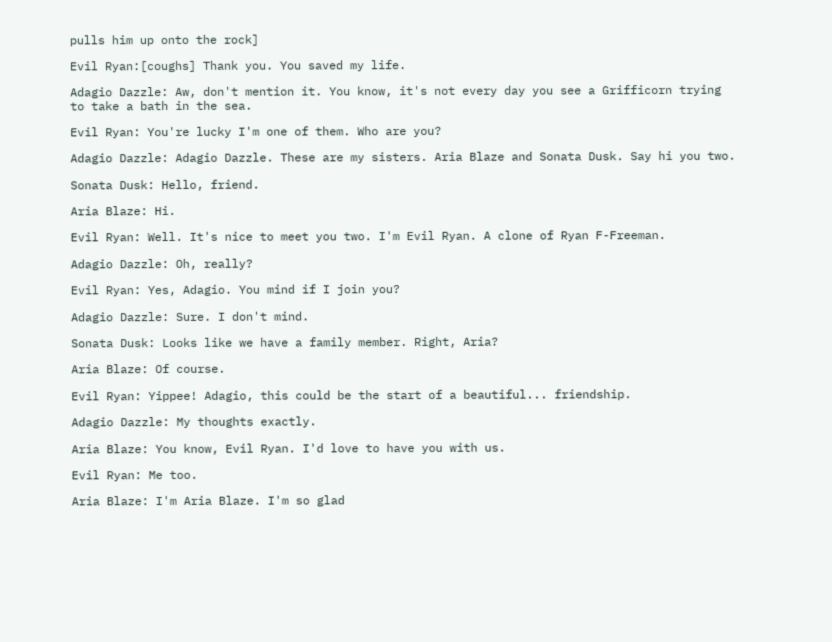pulls him up onto the rock]

Evil Ryan:[coughs] Thank you. You saved my life.

Adagio Dazzle: Aw, don't mention it. You know, it's not every day you see a Grifficorn trying to take a bath in the sea.

Evil Ryan: You're lucky I'm one of them. Who are you?

Adagio Dazzle: Adagio Dazzle. These are my sisters. Aria Blaze and Sonata Dusk. Say hi you two.

Sonata Dusk: Hello, friend.

Aria Blaze: Hi.

Evil Ryan: Well. It's nice to meet you two. I'm Evil Ryan. A clone of Ryan F-Freeman.

Adagio Dazzle: Oh, really?

Evil Ryan: Yes, Adagio. You mind if I join you?

Adagio Dazzle: Sure. I don't mind.

Sonata Dusk: Looks like we have a family member. Right, Aria?

Aria Blaze: Of course.

Evil Ryan: Yippee! Adagio, this could be the start of a beautiful... friendship.

Adagio Dazzle: My thoughts exactly.

Aria Blaze: You know, Evil Ryan. I'd love to have you with us.

Evil Ryan: Me too.

Aria Blaze: I'm Aria Blaze. I'm so glad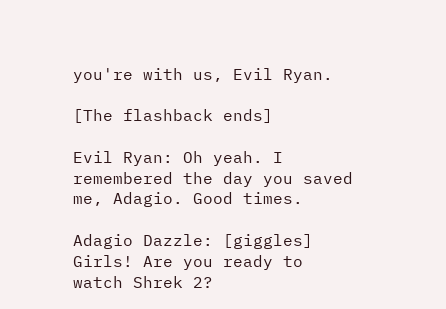you're with us, Evil Ryan.

[The flashback ends]

Evil Ryan: Oh yeah. I remembered the day you saved me, Adagio. Good times.

Adagio Dazzle: [giggles] Girls! Are you ready to watch Shrek 2?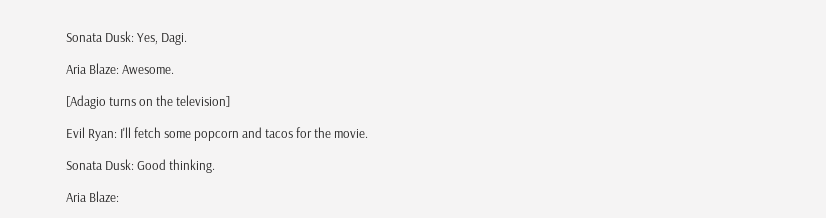Sonata Dusk: Yes, Dagi.

Aria Blaze: Awesome.

[Adagio turns on the television]

Evil Ryan: I'll fetch some popcorn and tacos for the movie.

Sonata Dusk: Good thinking.

Aria Blaze: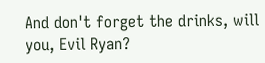And don't forget the drinks, will you, Evil Ryan?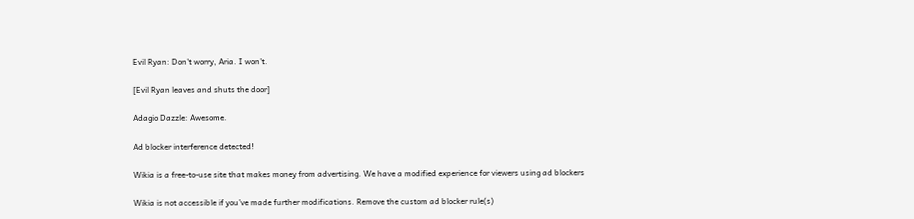Evil Ryan: Don't worry, Aria. I won't.

[Evil Ryan leaves and shuts the door]

Adagio Dazzle: Awesome.

Ad blocker interference detected!

Wikia is a free-to-use site that makes money from advertising. We have a modified experience for viewers using ad blockers

Wikia is not accessible if you’ve made further modifications. Remove the custom ad blocker rule(s)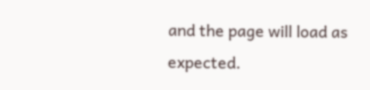and the page will load as expected.